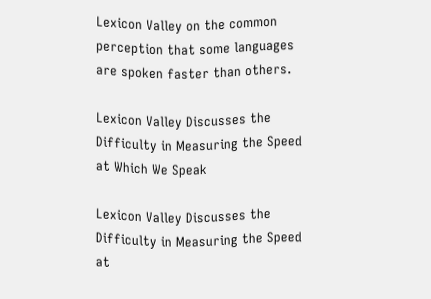Lexicon Valley on the common perception that some languages are spoken faster than others.

Lexicon Valley Discusses the Difficulty in Measuring the Speed at Which We Speak

Lexicon Valley Discusses the Difficulty in Measuring the Speed at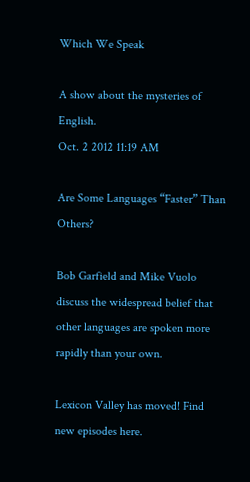Which We Speak

A show about the mysteries of English.
Oct. 2 2012 11:19 AM

Are Some Languages “Faster” Than Others?

Bob Garfield and Mike Vuolo discuss the widespread belief that other languages are spoken more rapidly than your own.

Lexicon Valley has moved! Find new episodes here.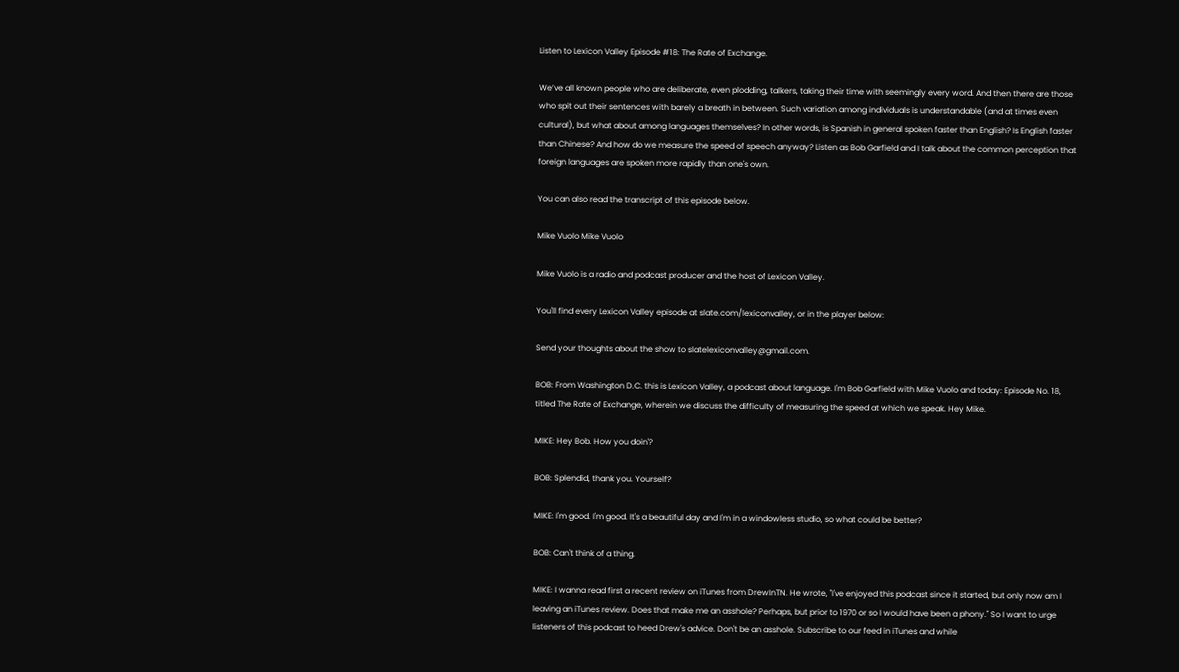Listen to Lexicon Valley Episode #18: The Rate of Exchange.

We’ve all known people who are deliberate, even plodding, talkers, taking their time with seemingly every word. And then there are those who spit out their sentences with barely a breath in between. Such variation among individuals is understandable (and at times even cultural), but what about among languages themselves? In other words, is Spanish in general spoken faster than English? Is English faster than Chinese? And how do we measure the speed of speech anyway? Listen as Bob Garfield and I talk about the common perception that foreign languages are spoken more rapidly than one's own.

You can also read the transcript of this episode below.

Mike Vuolo Mike Vuolo

Mike Vuolo is a radio and podcast producer and the host of Lexicon Valley.

You'll find every Lexicon Valley episode at slate.com/lexiconvalley, or in the player below:

Send your thoughts about the show to slatelexiconvalley@gmail.com.

BOB: From Washington D.C. this is Lexicon Valley, a podcast about language. I'm Bob Garfield with Mike Vuolo and today: Episode No. 18, titled The Rate of Exchange, wherein we discuss the difficulty of measuring the speed at which we speak. Hey Mike.

MIKE: Hey Bob. How you doin'?

BOB: Splendid, thank you. Yourself?

MIKE: I'm good. I'm good. It's a beautiful day and I'm in a windowless studio, so what could be better?

BOB: Can't think of a thing.

MIKE: I wanna read first a recent review on iTunes from DrewInTN. He wrote, "I've enjoyed this podcast since it started, but only now am I leaving an iTunes review. Does that make me an asshole? Perhaps, but prior to 1970 or so I would have been a phony." So I want to urge listeners of this podcast to heed Drew's advice. Don't be an asshole. Subscribe to our feed in iTunes and while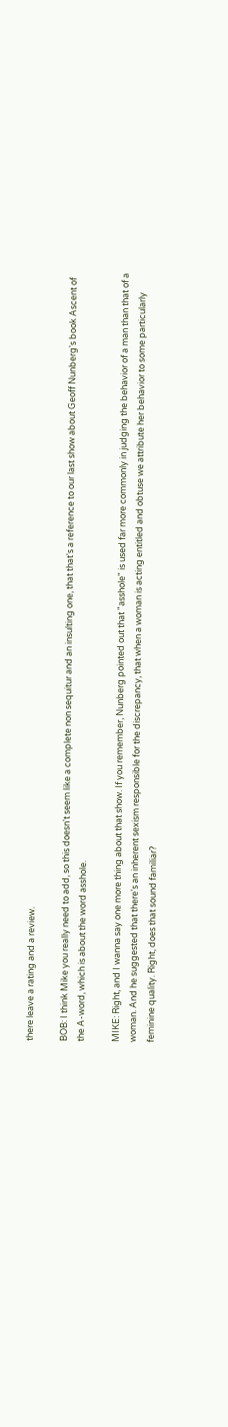there leave a rating and a review.

BOB: I think Mike you really need to add, so this doesn't seem like a complete non sequitur and an insulting one, that that's a reference to our last show about Geoff Nunberg's book Ascent of the A-word, which is about the word asshole.

MIKE: Right, and I wanna say one more thing about that show. If you remember, Nunberg pointed out that "asshole" is used far more commonly in judging the behavior of a man than that of a woman. And he suggested that there's an inherent sexism responsible for the discrepancy, that when a woman is acting entitled and obtuse we attribute her behavior to some particularly feminine quality. Right, does that sound familiar?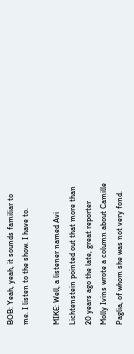BOB: Yeah, yeah, it sounds familiar to me. I listen to the show. I have to.

MIKE: Well, a listener named Avi Lichtenstein pointed out that more than 20 years ago the late, great reporter Molly Ivins wrote a column about Camille Paglia, of whom she was not very fond.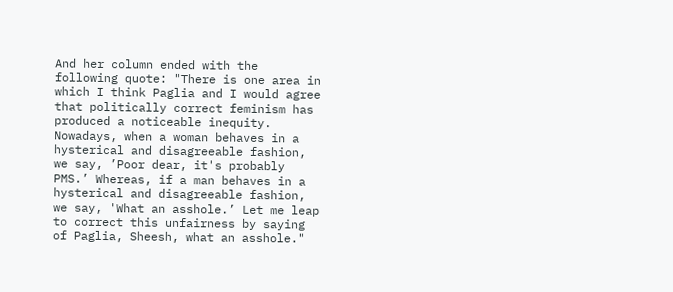And her column ended with the following quote: "There is one area in which I think Paglia and I would agree that politically correct feminism has produced a noticeable inequity. Nowadays, when a woman behaves in a hysterical and disagreeable fashion, we say, ’Poor dear, it's probably PMS.’ Whereas, if a man behaves in a hysterical and disagreeable fashion, we say, 'What an asshole.’ Let me leap to correct this unfairness by saying of Paglia, Sheesh, what an asshole."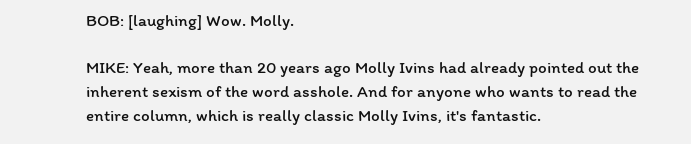BOB: [laughing] Wow. Molly.

MIKE: Yeah, more than 20 years ago Molly Ivins had already pointed out the inherent sexism of the word asshole. And for anyone who wants to read the entire column, which is really classic Molly Ivins, it's fantastic.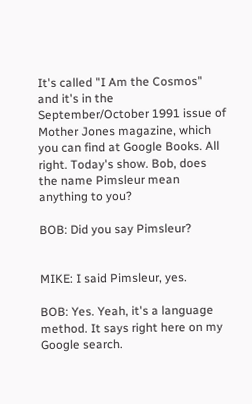It's called "I Am the Cosmos" and it's in the September/October 1991 issue of Mother Jones magazine, which you can find at Google Books. All right. Today's show. Bob, does the name Pimsleur mean anything to you?

BOB: Did you say Pimsleur?


MIKE: I said Pimsleur, yes.

BOB: Yes. Yeah, it's a language method. It says right here on my Google search.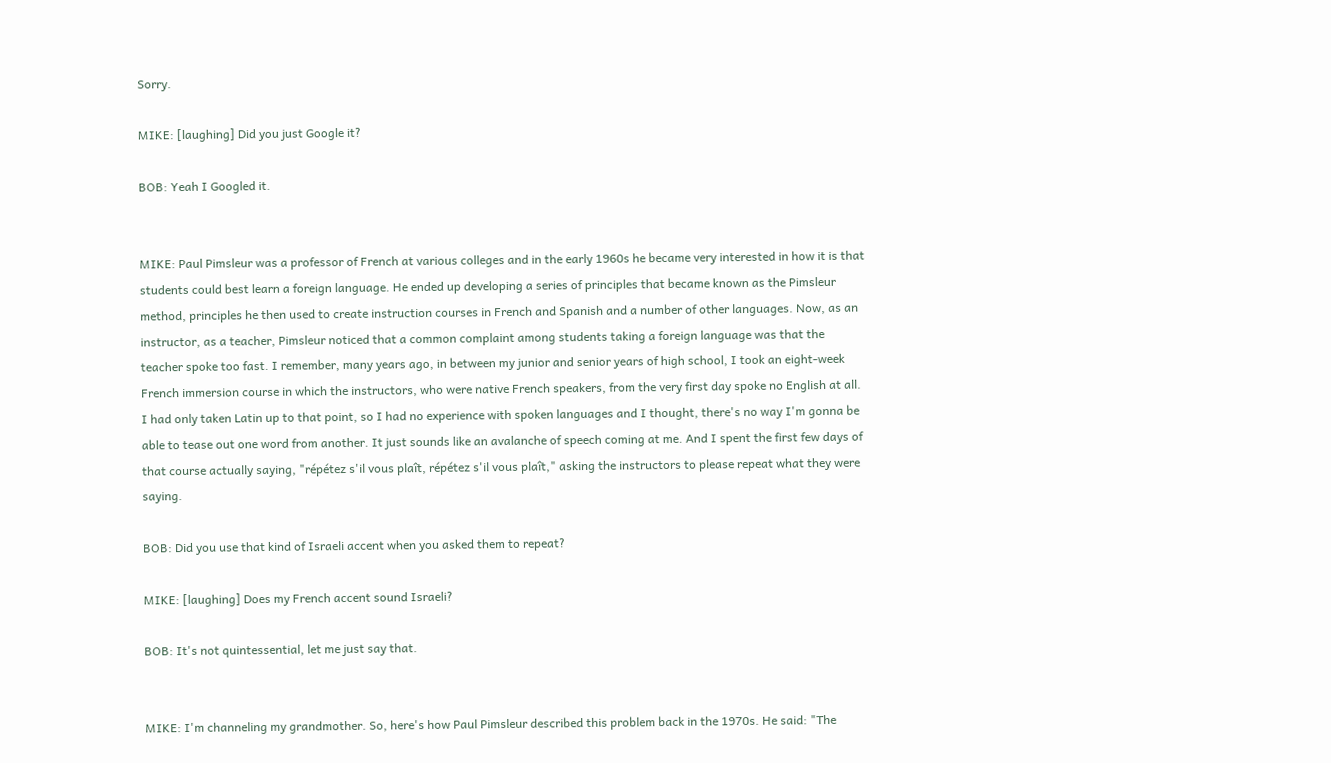Sorry.

MIKE: [laughing] Did you just Google it?

BOB: Yeah I Googled it.


MIKE: Paul Pimsleur was a professor of French at various colleges and in the early 1960s he became very interested in how it is that students could best learn a foreign language. He ended up developing a series of principles that became known as the Pimsleur method, principles he then used to create instruction courses in French and Spanish and a number of other languages. Now, as an instructor, as a teacher, Pimsleur noticed that a common complaint among students taking a foreign language was that the teacher spoke too fast. I remember, many years ago, in between my junior and senior years of high school, I took an eight-week French immersion course in which the instructors, who were native French speakers, from the very first day spoke no English at all. I had only taken Latin up to that point, so I had no experience with spoken languages and I thought, there's no way I'm gonna be able to tease out one word from another. It just sounds like an avalanche of speech coming at me. And I spent the first few days of that course actually saying, "répétez s'il vous plaît, répétez s'il vous plaît," asking the instructors to please repeat what they were saying.

BOB: Did you use that kind of Israeli accent when you asked them to repeat?

MIKE: [laughing] Does my French accent sound Israeli?

BOB: It's not quintessential, let me just say that.


MIKE: I'm channeling my grandmother. So, here's how Paul Pimsleur described this problem back in the 1970s. He said: "The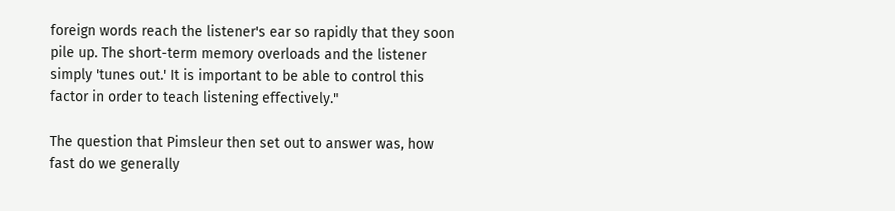foreign words reach the listener's ear so rapidly that they soon pile up. The short-term memory overloads and the listener simply 'tunes out.' It is important to be able to control this factor in order to teach listening effectively."

The question that Pimsleur then set out to answer was, how fast do we generally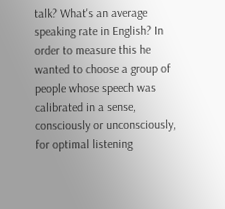talk? What's an average speaking rate in English? In order to measure this he wanted to choose a group of people whose speech was calibrated in a sense, consciously or unconsciously, for optimal listening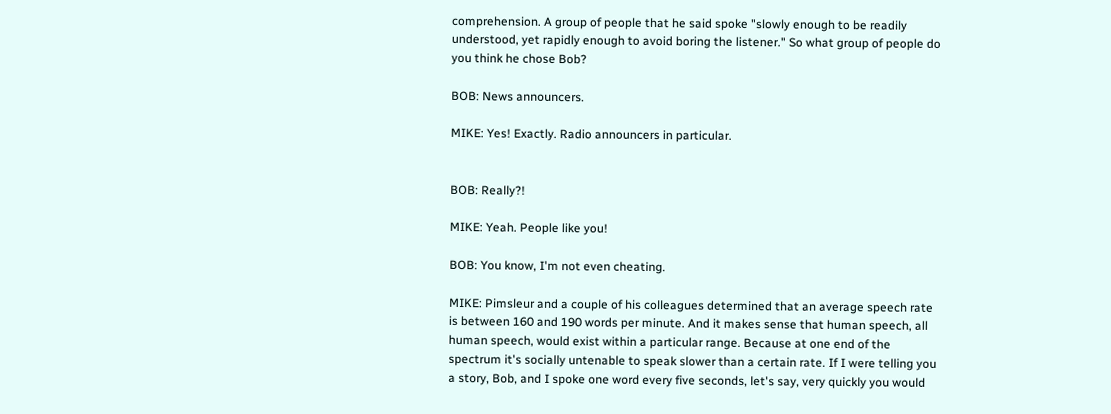comprehension. A group of people that he said spoke "slowly enough to be readily understood, yet rapidly enough to avoid boring the listener." So what group of people do you think he chose Bob?

BOB: News announcers.

MIKE: Yes! Exactly. Radio announcers in particular.


BOB: Really?!

MIKE: Yeah. People like you!

BOB: You know, I'm not even cheating.

MIKE: Pimsleur and a couple of his colleagues determined that an average speech rate is between 160 and 190 words per minute. And it makes sense that human speech, all human speech, would exist within a particular range. Because at one end of the spectrum it's socially untenable to speak slower than a certain rate. If I were telling you a story, Bob, and I spoke one word every five seconds, let's say, very quickly you would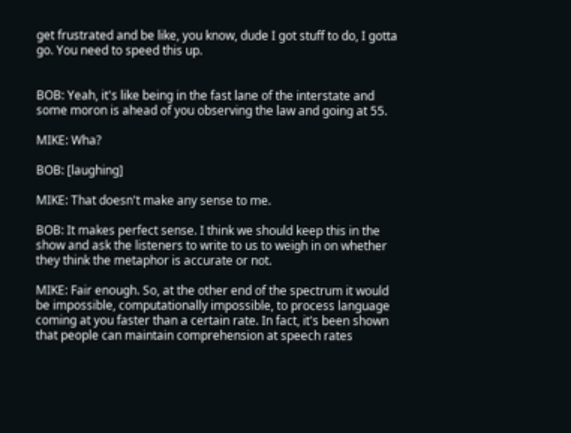get frustrated and be like, you know, dude I got stuff to do, I gotta go. You need to speed this up.


BOB: Yeah, it's like being in the fast lane of the interstate and some moron is ahead of you observing the law and going at 55.

MIKE: Wha?

BOB: [laughing]

MIKE: That doesn't make any sense to me.

BOB: It makes perfect sense. I think we should keep this in the show and ask the listeners to write to us to weigh in on whether they think the metaphor is accurate or not.

MIKE: Fair enough. So, at the other end of the spectrum it would be impossible, computationally impossible, to process language coming at you faster than a certain rate. In fact, it's been shown that people can maintain comprehension at speech rates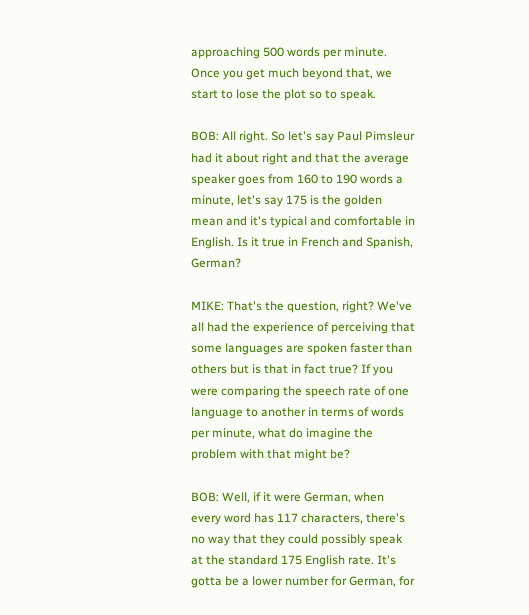approaching 500 words per minute. Once you get much beyond that, we start to lose the plot so to speak.

BOB: All right. So let's say Paul Pimsleur had it about right and that the average speaker goes from 160 to 190 words a minute, let's say 175 is the golden mean and it's typical and comfortable in English. Is it true in French and Spanish, German?

MIKE: That's the question, right? We've all had the experience of perceiving that some languages are spoken faster than others but is that in fact true? If you were comparing the speech rate of one language to another in terms of words per minute, what do imagine the problem with that might be?

BOB: Well, if it were German, when every word has 117 characters, there's no way that they could possibly speak at the standard 175 English rate. It's gotta be a lower number for German, for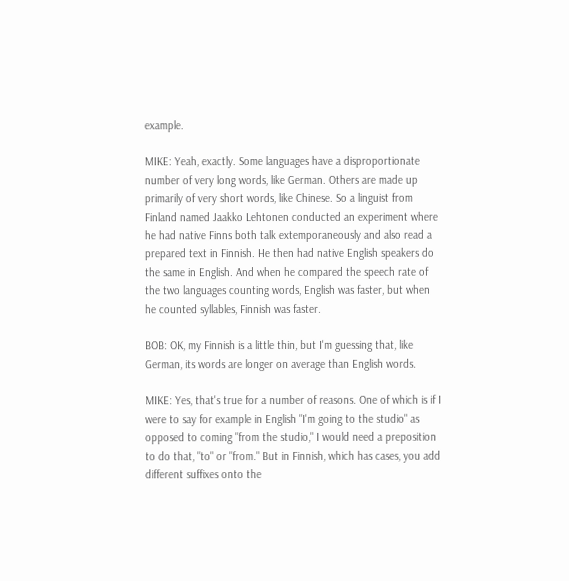example.

MIKE: Yeah, exactly. Some languages have a disproportionate number of very long words, like German. Others are made up primarily of very short words, like Chinese. So a linguist from Finland named Jaakko Lehtonen conducted an experiment where he had native Finns both talk extemporaneously and also read a prepared text in Finnish. He then had native English speakers do the same in English. And when he compared the speech rate of the two languages counting words, English was faster, but when he counted syllables, Finnish was faster.

BOB: OK, my Finnish is a little thin, but I'm guessing that, like German, its words are longer on average than English words.

MIKE: Yes, that's true for a number of reasons. One of which is if I were to say for example in English "I'm going to the studio" as opposed to coming "from the studio," I would need a preposition to do that, "to" or "from." But in Finnish, which has cases, you add different suffixes onto the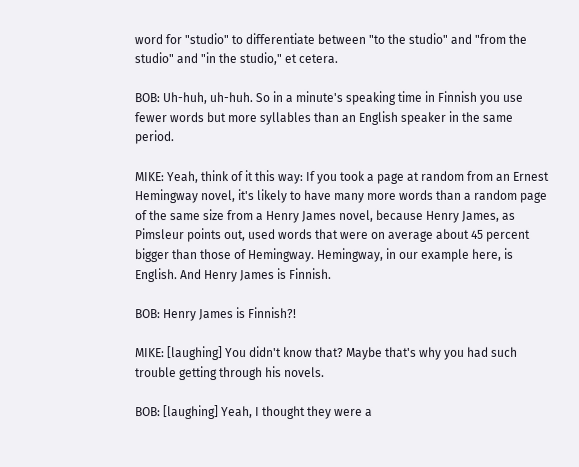word for "studio" to differentiate between "to the studio" and "from the studio" and "in the studio," et cetera.

BOB: Uh-huh, uh-huh. So in a minute's speaking time in Finnish you use fewer words but more syllables than an English speaker in the same period.

MIKE: Yeah, think of it this way: If you took a page at random from an Ernest Hemingway novel, it's likely to have many more words than a random page of the same size from a Henry James novel, because Henry James, as Pimsleur points out, used words that were on average about 45 percent bigger than those of Hemingway. Hemingway, in our example here, is English. And Henry James is Finnish.

BOB: Henry James is Finnish?!

MIKE: [laughing] You didn't know that? Maybe that's why you had such trouble getting through his novels.

BOB: [laughing] Yeah, I thought they were a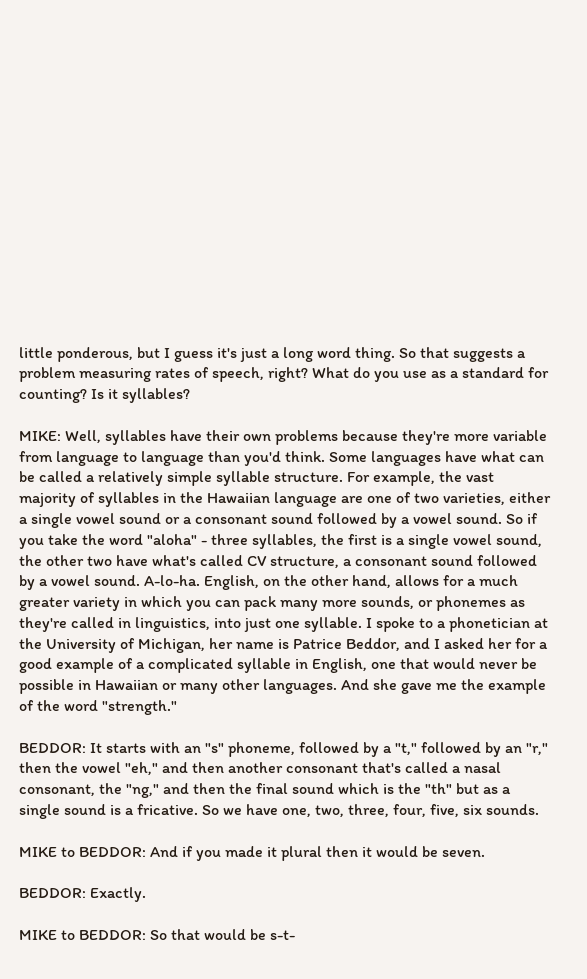little ponderous, but I guess it's just a long word thing. So that suggests a problem measuring rates of speech, right? What do you use as a standard for counting? Is it syllables?

MIKE: Well, syllables have their own problems because they're more variable from language to language than you'd think. Some languages have what can be called a relatively simple syllable structure. For example, the vast majority of syllables in the Hawaiian language are one of two varieties, either a single vowel sound or a consonant sound followed by a vowel sound. So if you take the word "aloha" - three syllables, the first is a single vowel sound, the other two have what's called CV structure, a consonant sound followed by a vowel sound. A-lo-ha. English, on the other hand, allows for a much greater variety in which you can pack many more sounds, or phonemes as they're called in linguistics, into just one syllable. I spoke to a phonetician at the University of Michigan, her name is Patrice Beddor, and I asked her for a good example of a complicated syllable in English, one that would never be possible in Hawaiian or many other languages. And she gave me the example of the word "strength."

BEDDOR: It starts with an "s" phoneme, followed by a "t," followed by an "r," then the vowel "eh," and then another consonant that's called a nasal consonant, the "ng," and then the final sound which is the "th" but as a single sound is a fricative. So we have one, two, three, four, five, six sounds.

MIKE to BEDDOR: And if you made it plural then it would be seven.

BEDDOR: Exactly.

MIKE to BEDDOR: So that would be s-t-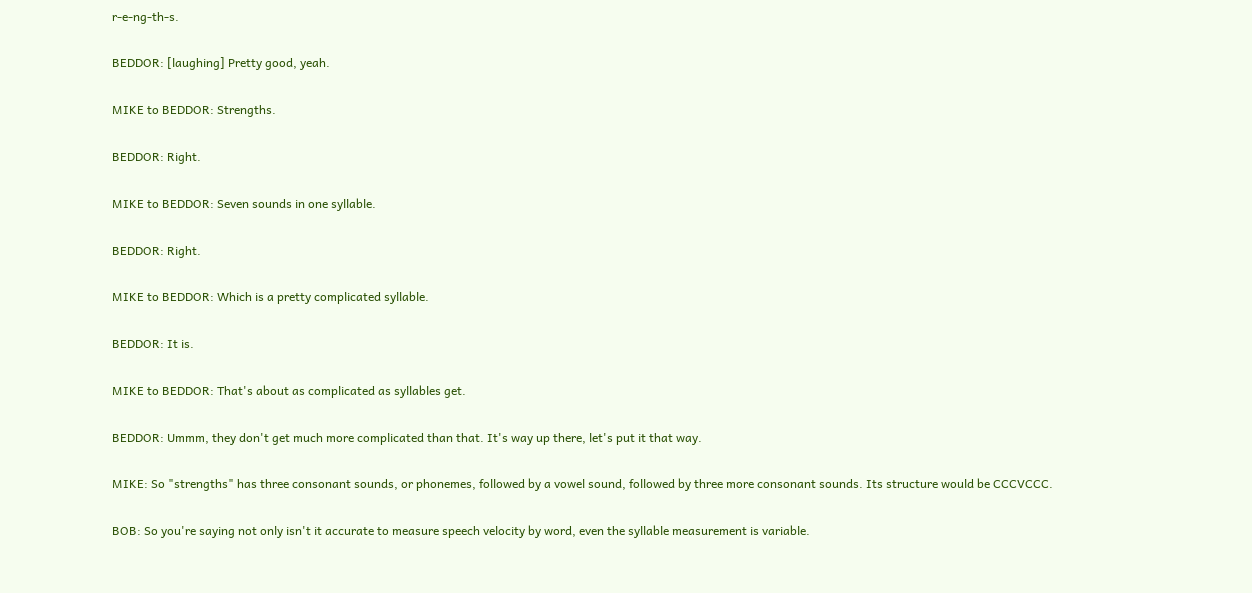r-e-ng-th-s.

BEDDOR: [laughing] Pretty good, yeah.

MIKE to BEDDOR: Strengths.

BEDDOR: Right.

MIKE to BEDDOR: Seven sounds in one syllable.

BEDDOR: Right.

MIKE to BEDDOR: Which is a pretty complicated syllable.

BEDDOR: It is.

MIKE to BEDDOR: That's about as complicated as syllables get.

BEDDOR: Ummm, they don't get much more complicated than that. It's way up there, let's put it that way.

MIKE: So "strengths" has three consonant sounds, or phonemes, followed by a vowel sound, followed by three more consonant sounds. Its structure would be CCCVCCC.

BOB: So you're saying not only isn't it accurate to measure speech velocity by word, even the syllable measurement is variable.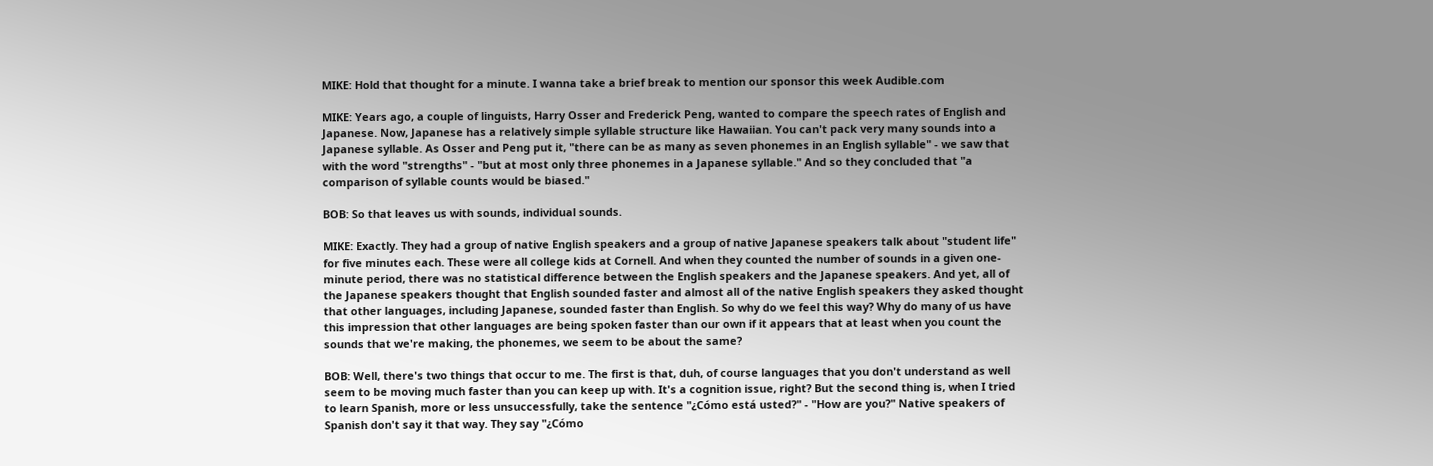MIKE: Hold that thought for a minute. I wanna take a brief break to mention our sponsor this week Audible.com

MIKE: Years ago, a couple of linguists, Harry Osser and Frederick Peng, wanted to compare the speech rates of English and Japanese. Now, Japanese has a relatively simple syllable structure like Hawaiian. You can't pack very many sounds into a Japanese syllable. As Osser and Peng put it, "there can be as many as seven phonemes in an English syllable" - we saw that with the word "strengths" - "but at most only three phonemes in a Japanese syllable." And so they concluded that "a comparison of syllable counts would be biased."

BOB: So that leaves us with sounds, individual sounds.

MIKE: Exactly. They had a group of native English speakers and a group of native Japanese speakers talk about "student life" for five minutes each. These were all college kids at Cornell. And when they counted the number of sounds in a given one-minute period, there was no statistical difference between the English speakers and the Japanese speakers. And yet, all of the Japanese speakers thought that English sounded faster and almost all of the native English speakers they asked thought that other languages, including Japanese, sounded faster than English. So why do we feel this way? Why do many of us have this impression that other languages are being spoken faster than our own if it appears that at least when you count the sounds that we're making, the phonemes, we seem to be about the same?

BOB: Well, there's two things that occur to me. The first is that, duh, of course languages that you don't understand as well seem to be moving much faster than you can keep up with. It's a cognition issue, right? But the second thing is, when I tried to learn Spanish, more or less unsuccessfully, take the sentence "¿Cómo está usted?" - "How are you?" Native speakers of Spanish don't say it that way. They say "¿Cómo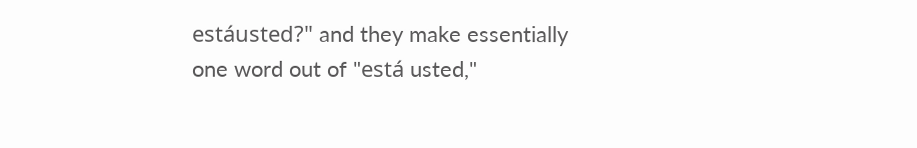estáusted?" and they make essentially one word out of "está usted,"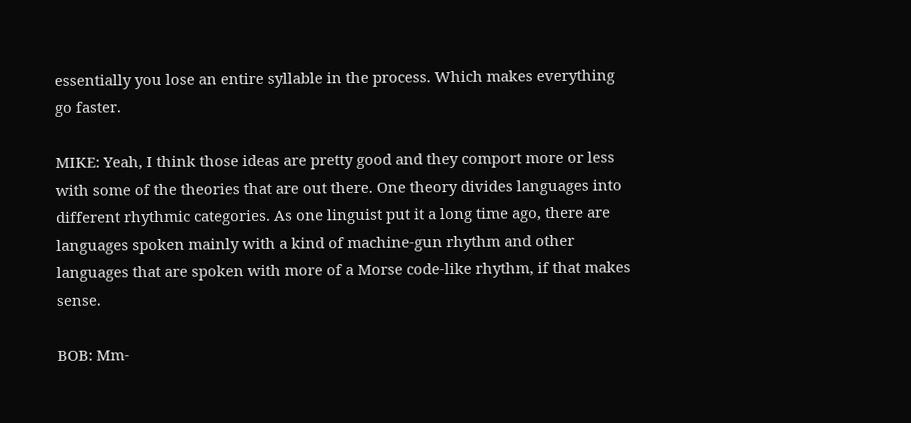essentially you lose an entire syllable in the process. Which makes everything go faster.

MIKE: Yeah, I think those ideas are pretty good and they comport more or less with some of the theories that are out there. One theory divides languages into different rhythmic categories. As one linguist put it a long time ago, there are languages spoken mainly with a kind of machine-gun rhythm and other languages that are spoken with more of a Morse code-like rhythm, if that makes sense.

BOB: Mm-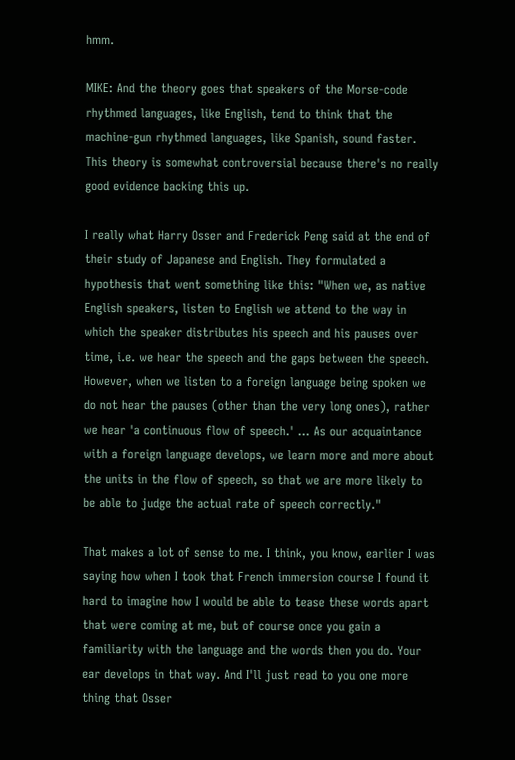hmm.

MIKE: And the theory goes that speakers of the Morse-code rhythmed languages, like English, tend to think that the machine-gun rhythmed languages, like Spanish, sound faster. This theory is somewhat controversial because there's no really good evidence backing this up.

I really what Harry Osser and Frederick Peng said at the end of their study of Japanese and English. They formulated a hypothesis that went something like this: "When we, as native English speakers, listen to English we attend to the way in which the speaker distributes his speech and his pauses over time, i.e. we hear the speech and the gaps between the speech. However, when we listen to a foreign language being spoken we do not hear the pauses (other than the very long ones), rather we hear 'a continuous flow of speech.' ... As our acquaintance with a foreign language develops, we learn more and more about the units in the flow of speech, so that we are more likely to be able to judge the actual rate of speech correctly."

That makes a lot of sense to me. I think, you know, earlier I was saying how when I took that French immersion course I found it hard to imagine how I would be able to tease these words apart that were coming at me, but of course once you gain a familiarity with the language and the words then you do. Your ear develops in that way. And I'll just read to you one more thing that Osser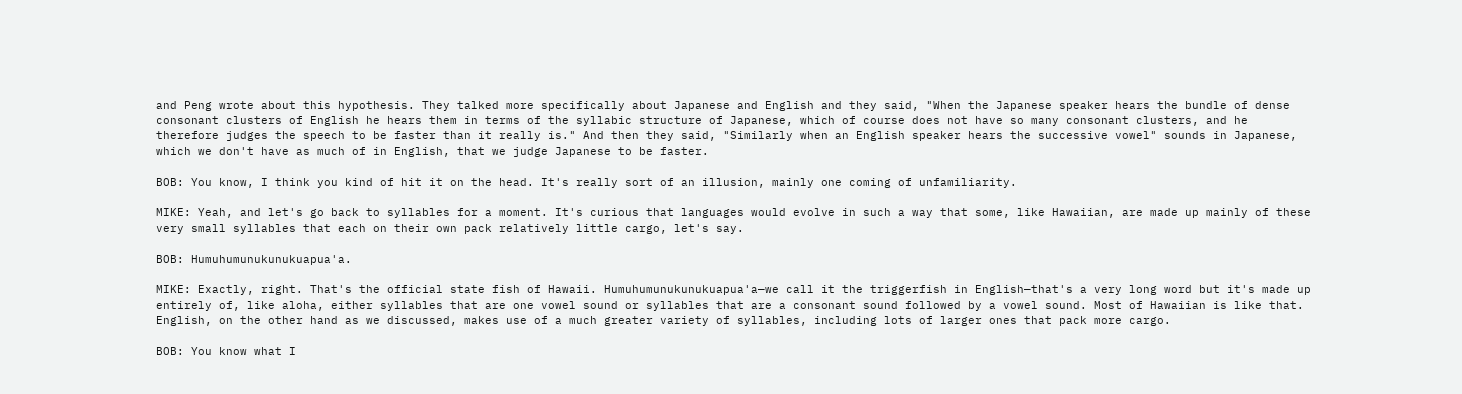and Peng wrote about this hypothesis. They talked more specifically about Japanese and English and they said, "When the Japanese speaker hears the bundle of dense consonant clusters of English he hears them in terms of the syllabic structure of Japanese, which of course does not have so many consonant clusters, and he therefore judges the speech to be faster than it really is." And then they said, "Similarly when an English speaker hears the successive vowel" sounds in Japanese, which we don't have as much of in English, that we judge Japanese to be faster.

BOB: You know, I think you kind of hit it on the head. It's really sort of an illusion, mainly one coming of unfamiliarity.

MIKE: Yeah, and let's go back to syllables for a moment. It's curious that languages would evolve in such a way that some, like Hawaiian, are made up mainly of these very small syllables that each on their own pack relatively little cargo, let's say.

BOB: Humuhumunukunukuapua'a.

MIKE: Exactly, right. That's the official state fish of Hawaii. Humuhumunukunukuapua'a—we call it the triggerfish in English—that's a very long word but it's made up entirely of, like aloha, either syllables that are one vowel sound or syllables that are a consonant sound followed by a vowel sound. Most of Hawaiian is like that. English, on the other hand as we discussed, makes use of a much greater variety of syllables, including lots of larger ones that pack more cargo.

BOB: You know what I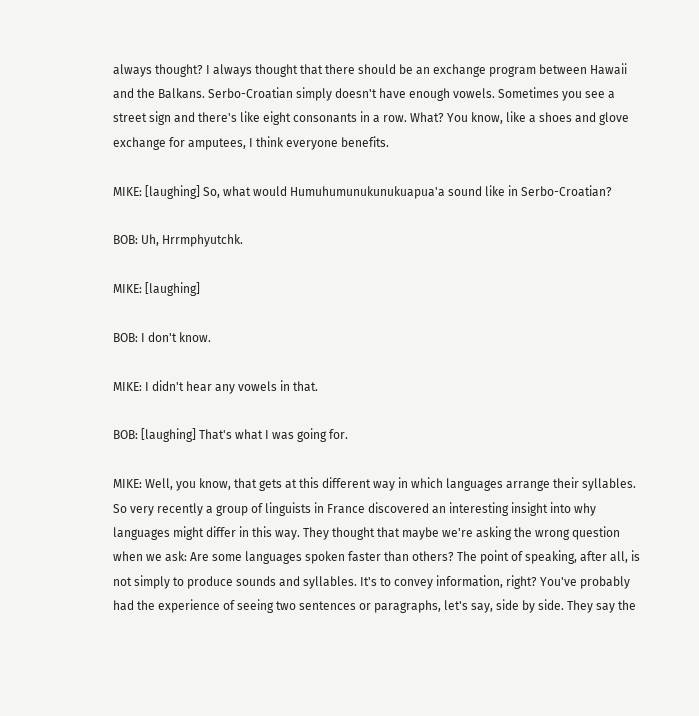always thought? I always thought that there should be an exchange program between Hawaii and the Balkans. Serbo-Croatian simply doesn't have enough vowels. Sometimes you see a street sign and there's like eight consonants in a row. What? You know, like a shoes and glove exchange for amputees, I think everyone benefits.

MIKE: [laughing] So, what would Humuhumunukunukuapua'a sound like in Serbo-Croatian?

BOB: Uh, Hrrmphyutchk.

MIKE: [laughing]

BOB: I don't know.

MIKE: I didn't hear any vowels in that.

BOB: [laughing] That's what I was going for.

MIKE: Well, you know, that gets at this different way in which languages arrange their syllables. So very recently a group of linguists in France discovered an interesting insight into why languages might differ in this way. They thought that maybe we're asking the wrong question when we ask: Are some languages spoken faster than others? The point of speaking, after all, is not simply to produce sounds and syllables. It's to convey information, right? You've probably had the experience of seeing two sentences or paragraphs, let's say, side by side. They say the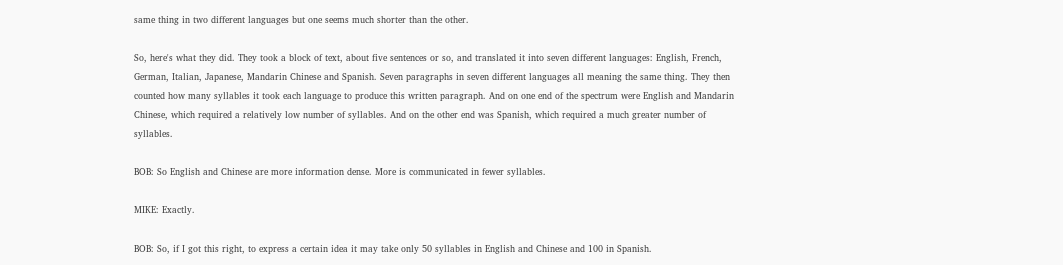same thing in two different languages but one seems much shorter than the other.

So, here's what they did. They took a block of text, about five sentences or so, and translated it into seven different languages: English, French, German, Italian, Japanese, Mandarin Chinese and Spanish. Seven paragraphs in seven different languages all meaning the same thing. They then counted how many syllables it took each language to produce this written paragraph. And on one end of the spectrum were English and Mandarin Chinese, which required a relatively low number of syllables. And on the other end was Spanish, which required a much greater number of syllables.

BOB: So English and Chinese are more information dense. More is communicated in fewer syllables.

MIKE: Exactly.

BOB: So, if I got this right, to express a certain idea it may take only 50 syllables in English and Chinese and 100 in Spanish.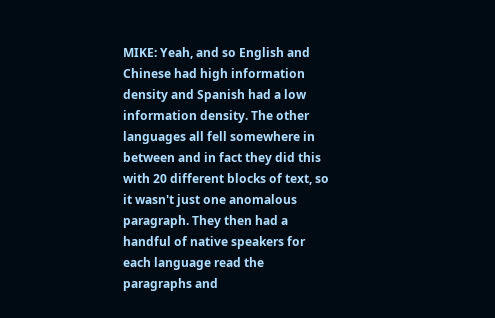MIKE: Yeah, and so English and Chinese had high information density and Spanish had a low information density. The other languages all fell somewhere in between and in fact they did this with 20 different blocks of text, so it wasn't just one anomalous paragraph. They then had a handful of native speakers for each language read the paragraphs and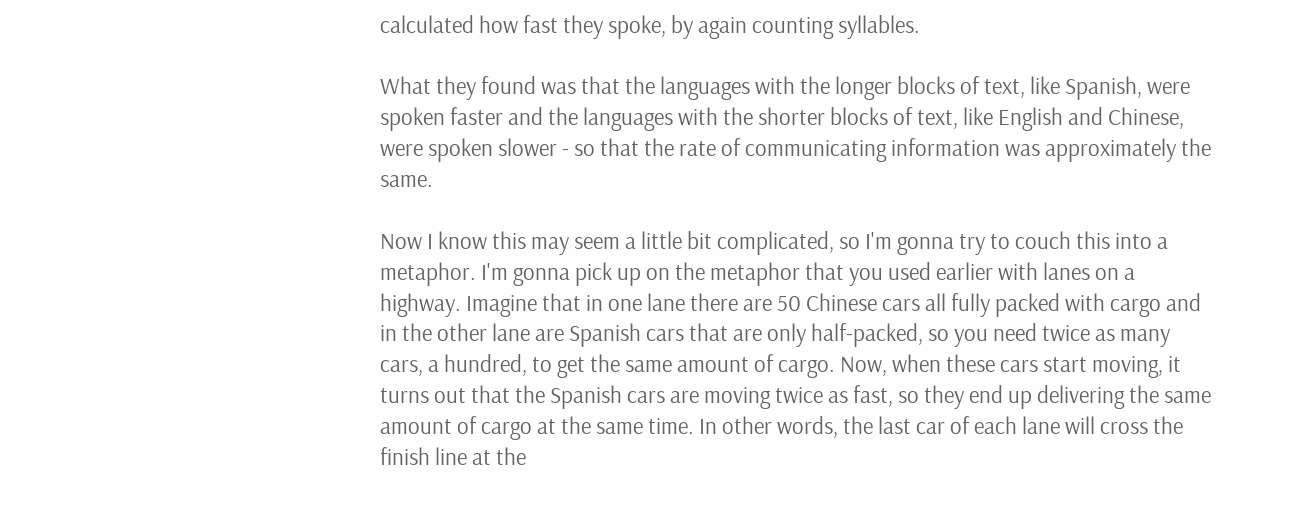calculated how fast they spoke, by again counting syllables.

What they found was that the languages with the longer blocks of text, like Spanish, were spoken faster and the languages with the shorter blocks of text, like English and Chinese, were spoken slower - so that the rate of communicating information was approximately the same.

Now I know this may seem a little bit complicated, so I'm gonna try to couch this into a metaphor. I'm gonna pick up on the metaphor that you used earlier with lanes on a highway. Imagine that in one lane there are 50 Chinese cars all fully packed with cargo and in the other lane are Spanish cars that are only half-packed, so you need twice as many cars, a hundred, to get the same amount of cargo. Now, when these cars start moving, it turns out that the Spanish cars are moving twice as fast, so they end up delivering the same amount of cargo at the same time. In other words, the last car of each lane will cross the finish line at the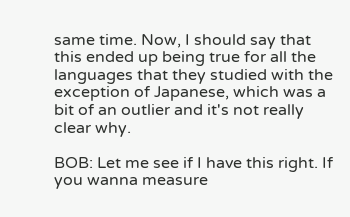same time. Now, I should say that this ended up being true for all the languages that they studied with the exception of Japanese, which was a bit of an outlier and it's not really clear why.

BOB: Let me see if I have this right. If you wanna measure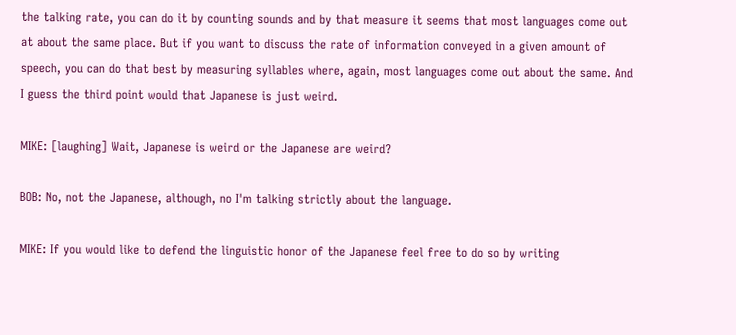the talking rate, you can do it by counting sounds and by that measure it seems that most languages come out at about the same place. But if you want to discuss the rate of information conveyed in a given amount of speech, you can do that best by measuring syllables where, again, most languages come out about the same. And I guess the third point would that Japanese is just weird.

MIKE: [laughing] Wait, Japanese is weird or the Japanese are weird?

BOB: No, not the Japanese, although, no I'm talking strictly about the language.

MIKE: If you would like to defend the linguistic honor of the Japanese feel free to do so by writing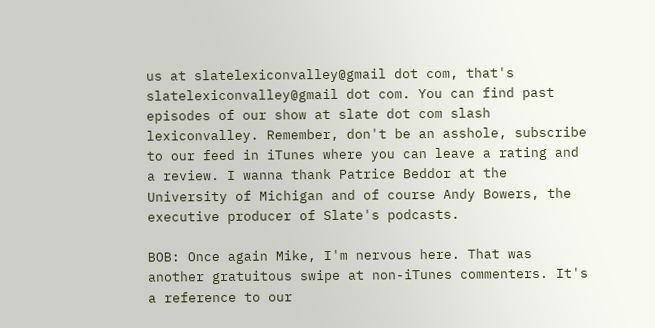us at slatelexiconvalley@gmail dot com, that's slatelexiconvalley@gmail dot com. You can find past episodes of our show at slate dot com slash lexiconvalley. Remember, don't be an asshole, subscribe to our feed in iTunes where you can leave a rating and a review. I wanna thank Patrice Beddor at the University of Michigan and of course Andy Bowers, the executive producer of Slate's podcasts.

BOB: Once again Mike, I'm nervous here. That was another gratuitous swipe at non-iTunes commenters. It's a reference to our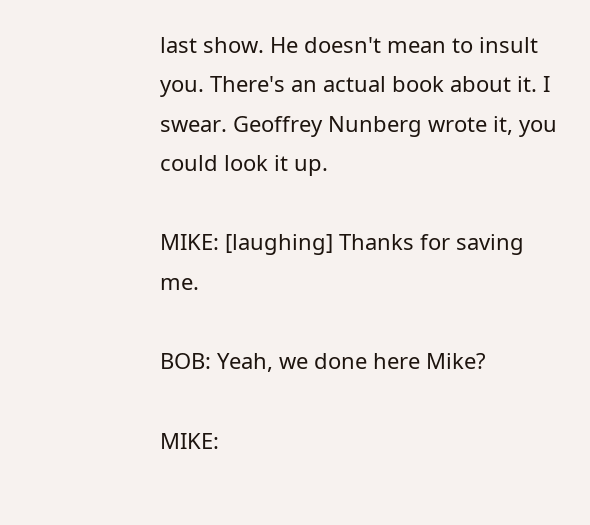last show. He doesn't mean to insult you. There's an actual book about it. I swear. Geoffrey Nunberg wrote it, you could look it up.

MIKE: [laughing] Thanks for saving me.

BOB: Yeah, we done here Mike?

MIKE: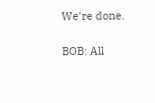We're done.

BOB: All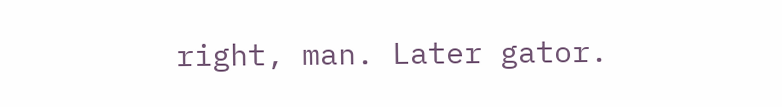right, man. Later gator.